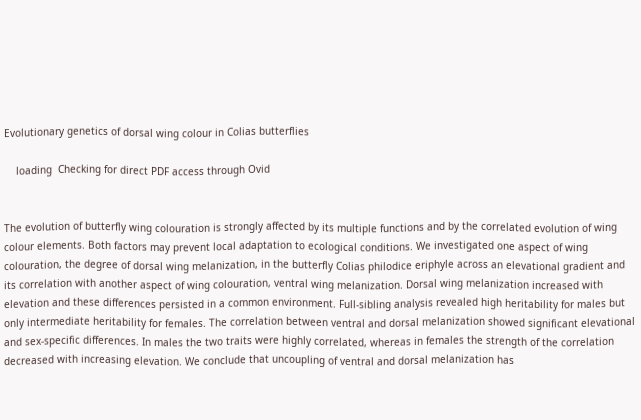Evolutionary genetics of dorsal wing colour in Colias butterflies

    loading  Checking for direct PDF access through Ovid


The evolution of butterfly wing colouration is strongly affected by its multiple functions and by the correlated evolution of wing colour elements. Both factors may prevent local adaptation to ecological conditions. We investigated one aspect of wing colouration, the degree of dorsal wing melanization, in the butterfly Colias philodice eriphyle across an elevational gradient and its correlation with another aspect of wing colouration, ventral wing melanization. Dorsal wing melanization increased with elevation and these differences persisted in a common environment. Full-sibling analysis revealed high heritability for males but only intermediate heritability for females. The correlation between ventral and dorsal melanization showed significant elevational and sex-specific differences. In males the two traits were highly correlated, whereas in females the strength of the correlation decreased with increasing elevation. We conclude that uncoupling of ventral and dorsal melanization has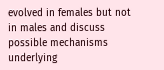evolved in females but not in males and discuss possible mechanisms underlying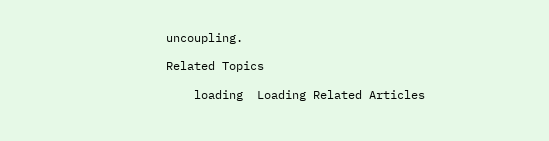uncoupling.

Related Topics

    loading  Loading Related Articles